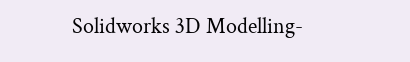Solidworks 3D Modelling-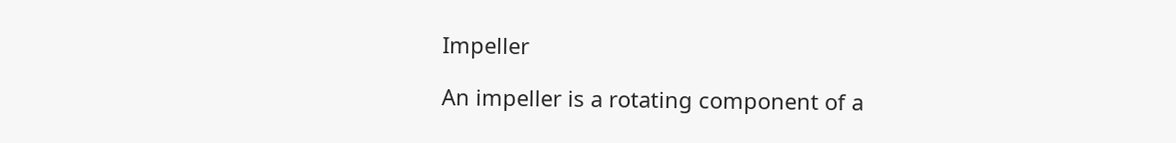Impeller

An impeller is a rotating component of a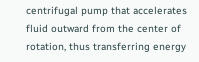centrifugal pump that accelerates fluid outward from the center of rotation, thus transferring energy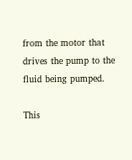from the motor that drives the pump to the fluid being pumped.

This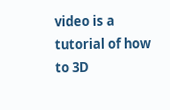video is a tutorial of how to 3D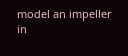model an impeller in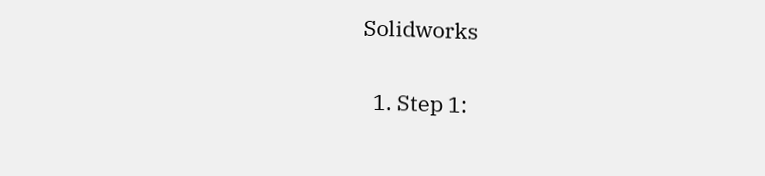Solidworks

  1. Step 1: